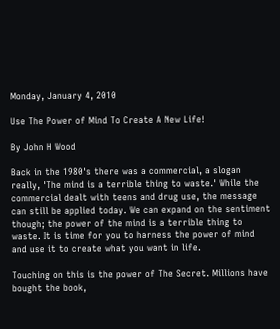Monday, January 4, 2010

Use The Power of Mind To Create A New Life!

By John H Wood

Back in the 1980's there was a commercial, a slogan really, 'The mind is a terrible thing to waste.' While the commercial dealt with teens and drug use, the message can still be applied today. We can expand on the sentiment though; the power of the mind is a terrible thing to waste. It is time for you to harness the power of mind and use it to create what you want in life.

Touching on this is the power of The Secret. Millions have bought the book,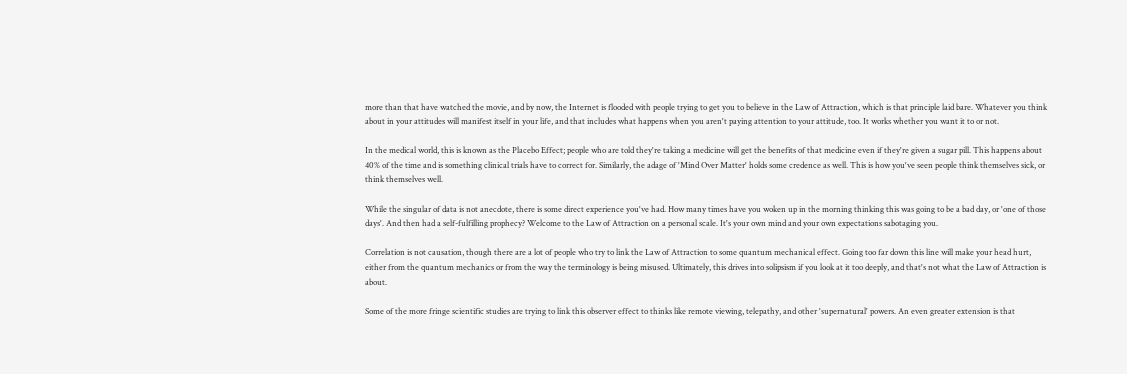more than that have watched the movie, and by now, the Internet is flooded with people trying to get you to believe in the Law of Attraction, which is that principle laid bare. Whatever you think about in your attitudes will manifest itself in your life, and that includes what happens when you aren't paying attention to your attitude, too. It works whether you want it to or not.

In the medical world, this is known as the Placebo Effect; people who are told they're taking a medicine will get the benefits of that medicine even if they're given a sugar pill. This happens about 40% of the time and is something clinical trials have to correct for. Similarly, the adage of 'Mind Over Matter' holds some credence as well. This is how you've seen people think themselves sick, or think themselves well.

While the singular of data is not anecdote, there is some direct experience you've had. How many times have you woken up in the morning thinking this was going to be a bad day, or 'one of those days'. And then had a self-fulfilling prophecy? Welcome to the Law of Attraction on a personal scale. It's your own mind and your own expectations sabotaging you.

Correlation is not causation, though there are a lot of people who try to link the Law of Attraction to some quantum mechanical effect. Going too far down this line will make your head hurt, either from the quantum mechanics or from the way the terminology is being misused. Ultimately, this drives into solipsism if you look at it too deeply, and that's not what the Law of Attraction is about.

Some of the more fringe scientific studies are trying to link this observer effect to thinks like remote viewing, telepathy, and other 'supernatural' powers. An even greater extension is that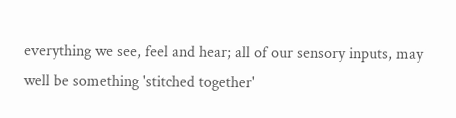everything we see, feel and hear; all of our sensory inputs, may well be something 'stitched together'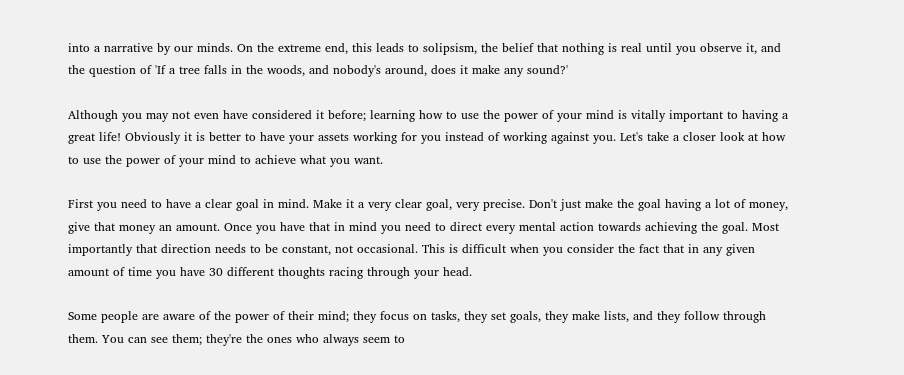into a narrative by our minds. On the extreme end, this leads to solipsism, the belief that nothing is real until you observe it, and the question of 'If a tree falls in the woods, and nobody's around, does it make any sound?'

Although you may not even have considered it before; learning how to use the power of your mind is vitally important to having a great life! Obviously it is better to have your assets working for you instead of working against you. Let's take a closer look at how to use the power of your mind to achieve what you want.

First you need to have a clear goal in mind. Make it a very clear goal, very precise. Don't just make the goal having a lot of money, give that money an amount. Once you have that in mind you need to direct every mental action towards achieving the goal. Most importantly that direction needs to be constant, not occasional. This is difficult when you consider the fact that in any given amount of time you have 30 different thoughts racing through your head.

Some people are aware of the power of their mind; they focus on tasks, they set goals, they make lists, and they follow through them. You can see them; they're the ones who always seem to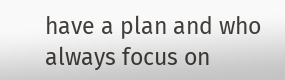have a plan and who always focus on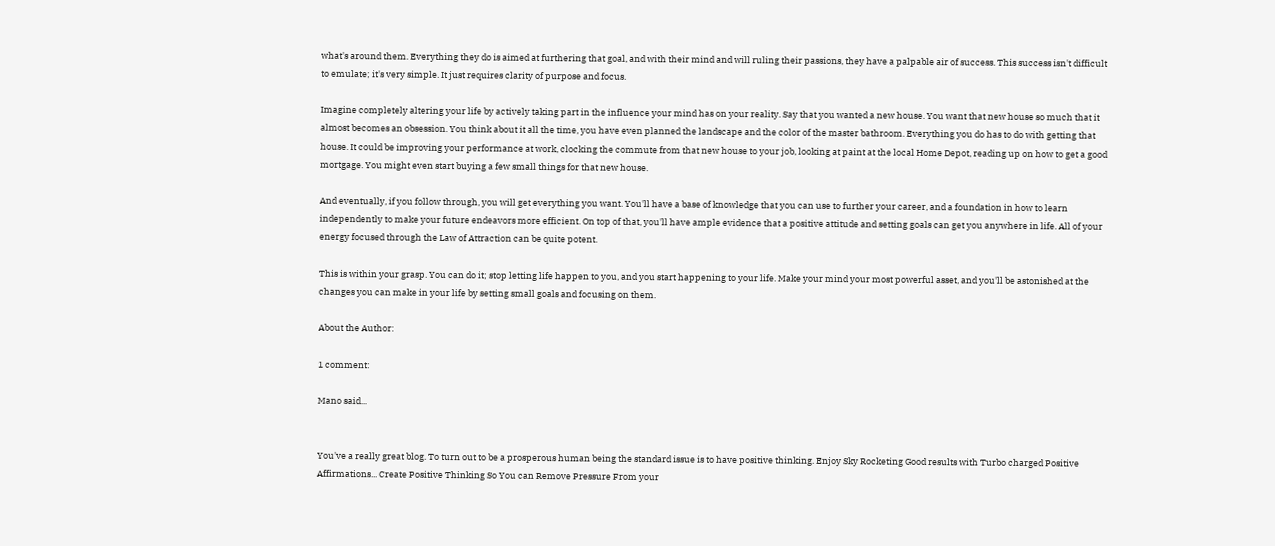what's around them. Everything they do is aimed at furthering that goal, and with their mind and will ruling their passions, they have a palpable air of success. This success isn't difficult to emulate; it's very simple. It just requires clarity of purpose and focus.

Imagine completely altering your life by actively taking part in the influence your mind has on your reality. Say that you wanted a new house. You want that new house so much that it almost becomes an obsession. You think about it all the time, you have even planned the landscape and the color of the master bathroom. Everything you do has to do with getting that house. It could be improving your performance at work, clocking the commute from that new house to your job, looking at paint at the local Home Depot, reading up on how to get a good mortgage. You might even start buying a few small things for that new house.

And eventually, if you follow through, you will get everything you want. You'll have a base of knowledge that you can use to further your career, and a foundation in how to learn independently to make your future endeavors more efficient. On top of that, you'll have ample evidence that a positive attitude and setting goals can get you anywhere in life. All of your energy focused through the Law of Attraction can be quite potent.

This is within your grasp. You can do it; stop letting life happen to you, and you start happening to your life. Make your mind your most powerful asset, and you'll be astonished at the changes you can make in your life by setting small goals and focusing on them.

About the Author:

1 comment:

Mano said...


You've a really great blog. To turn out to be a prosperous human being the standard issue is to have positive thinking. Enjoy Sky Rocketing Good results with Turbo charged Positive Affirmations... Create Positive Thinking So You can Remove Pressure From your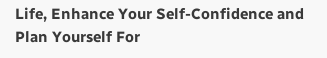Life, Enhance Your Self-Confidence and Plan Yourself For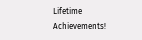Lifetime Achievements!